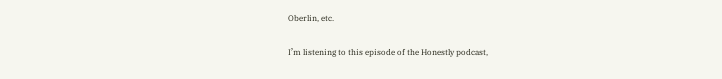Oberlin, etc.

I’m listening to this episode of the Honestly podcast,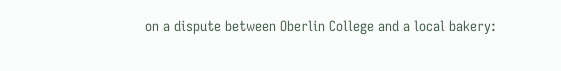on a dispute between Oberlin College and a local bakery: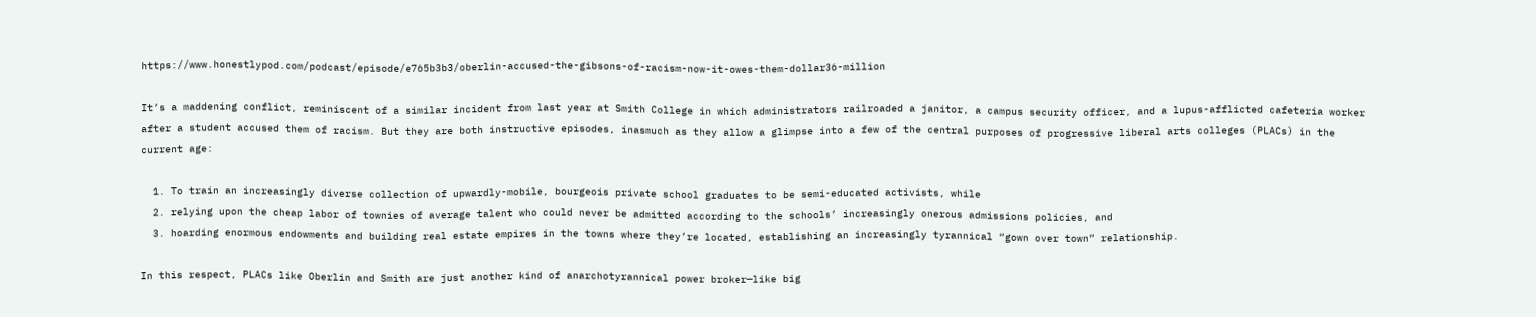https://www.honestlypod.com/podcast/episode/e765b3b3/oberlin-accused-the-gibsons-of-racism-now-it-owes-them-dollar36-million

It’s a maddening conflict, reminiscent of a similar incident from last year at Smith College in which administrators railroaded a janitor, a campus security officer, and a lupus-afflicted cafeteria worker after a student accused them of racism. But they are both instructive episodes, inasmuch as they allow a glimpse into a few of the central purposes of progressive liberal arts colleges (PLACs) in the current age:

  1. To train an increasingly diverse collection of upwardly-mobile, bourgeois private school graduates to be semi-educated activists, while
  2. relying upon the cheap labor of townies of average talent who could never be admitted according to the schools’ increasingly onerous admissions policies, and
  3. hoarding enormous endowments and building real estate empires in the towns where they’re located, establishing an increasingly tyrannical “gown over town” relationship.

In this respect, PLACs like Oberlin and Smith are just another kind of anarchotyrannical power broker—like big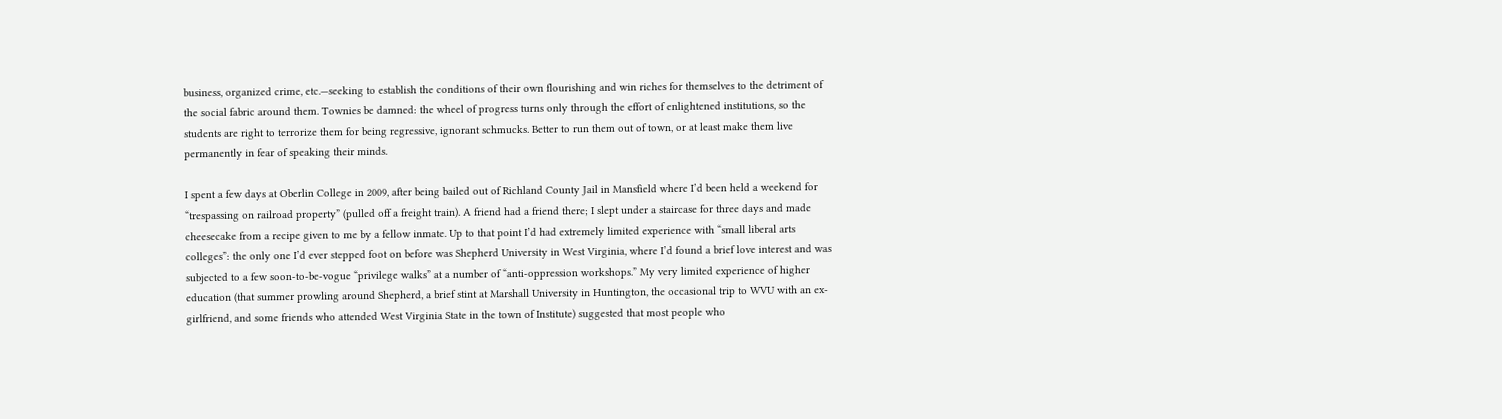business, organized crime, etc.—seeking to establish the conditions of their own flourishing and win riches for themselves to the detriment of the social fabric around them. Townies be damned: the wheel of progress turns only through the effort of enlightened institutions, so the students are right to terrorize them for being regressive, ignorant schmucks. Better to run them out of town, or at least make them live permanently in fear of speaking their minds.

I spent a few days at Oberlin College in 2009, after being bailed out of Richland County Jail in Mansfield where I’d been held a weekend for “trespassing on railroad property” (pulled off a freight train). A friend had a friend there; I slept under a staircase for three days and made cheesecake from a recipe given to me by a fellow inmate. Up to that point I’d had extremely limited experience with “small liberal arts colleges”: the only one I’d ever stepped foot on before was Shepherd University in West Virginia, where I’d found a brief love interest and was subjected to a few soon-to-be-vogue “privilege walks” at a number of “anti-oppression workshops.” My very limited experience of higher education (that summer prowling around Shepherd, a brief stint at Marshall University in Huntington, the occasional trip to WVU with an ex-girlfriend, and some friends who attended West Virginia State in the town of Institute) suggested that most people who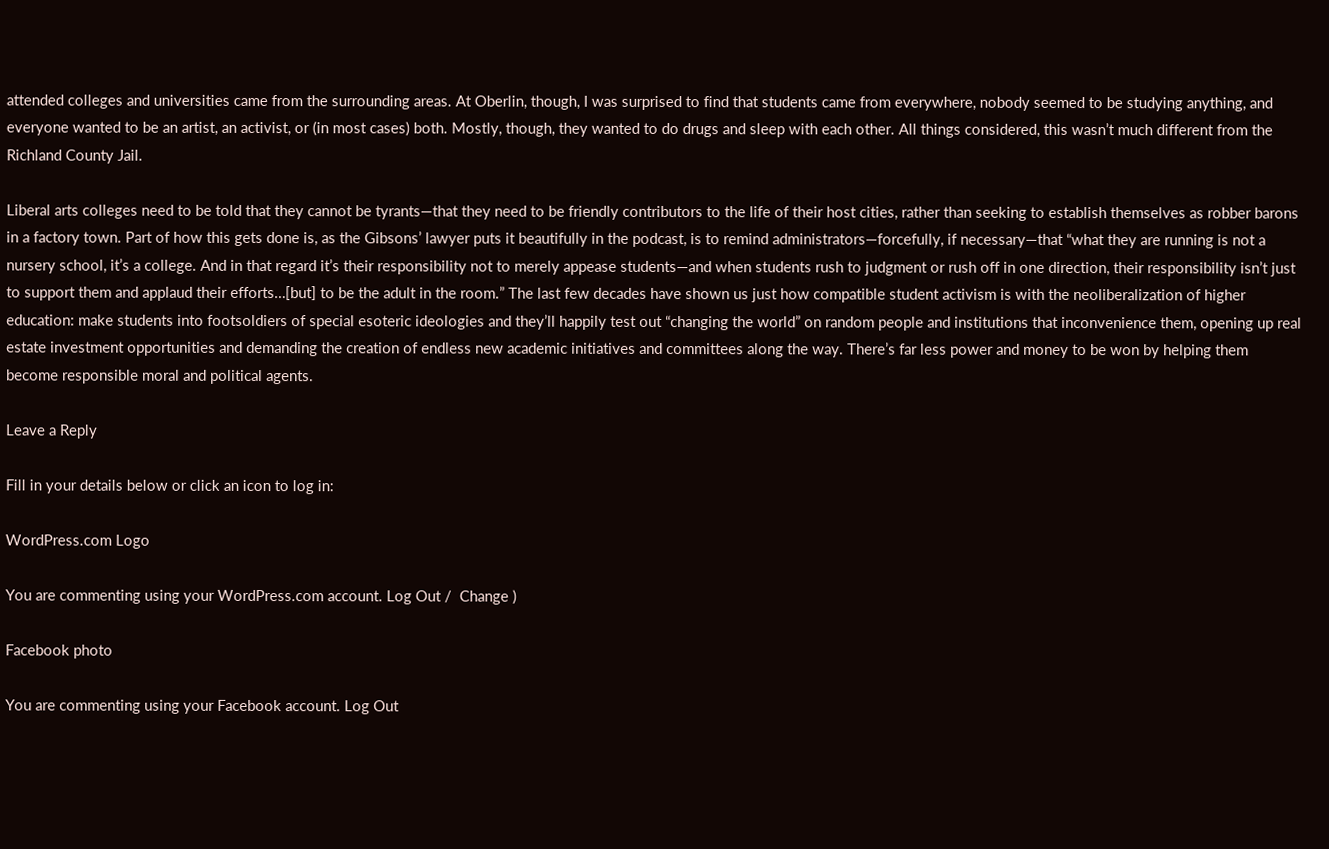attended colleges and universities came from the surrounding areas. At Oberlin, though, I was surprised to find that students came from everywhere, nobody seemed to be studying anything, and everyone wanted to be an artist, an activist, or (in most cases) both. Mostly, though, they wanted to do drugs and sleep with each other. All things considered, this wasn’t much different from the Richland County Jail.

Liberal arts colleges need to be told that they cannot be tyrants—that they need to be friendly contributors to the life of their host cities, rather than seeking to establish themselves as robber barons in a factory town. Part of how this gets done is, as the Gibsons’ lawyer puts it beautifully in the podcast, is to remind administrators—forcefully, if necessary—that “what they are running is not a nursery school, it’s a college. And in that regard it’s their responsibility not to merely appease students—and when students rush to judgment or rush off in one direction, their responsibility isn’t just to support them and applaud their efforts…[but] to be the adult in the room.” The last few decades have shown us just how compatible student activism is with the neoliberalization of higher education: make students into footsoldiers of special esoteric ideologies and they’ll happily test out “changing the world” on random people and institutions that inconvenience them, opening up real estate investment opportunities and demanding the creation of endless new academic initiatives and committees along the way. There’s far less power and money to be won by helping them become responsible moral and political agents.

Leave a Reply

Fill in your details below or click an icon to log in:

WordPress.com Logo

You are commenting using your WordPress.com account. Log Out /  Change )

Facebook photo

You are commenting using your Facebook account. Log Out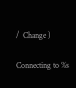/  Change )

Connecting to %s